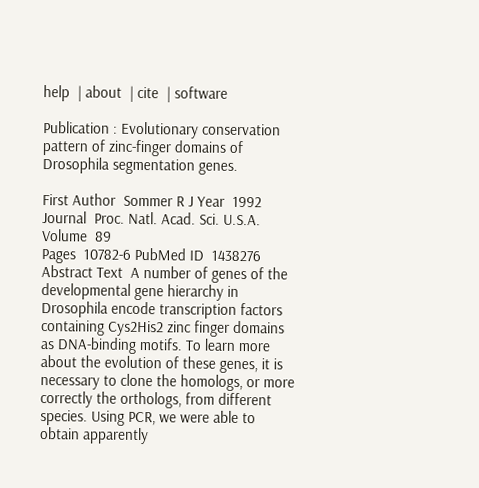help  | about  | cite  | software

Publication : Evolutionary conservation pattern of zinc-finger domains of Drosophila segmentation genes.

First Author  Sommer R J Year  1992
Journal  Proc. Natl. Acad. Sci. U.S.A. Volume  89
Pages  10782-6 PubMed ID  1438276
Abstract Text  A number of genes of the developmental gene hierarchy in Drosophila encode transcription factors containing Cys2His2 zinc finger domains as DNA-binding motifs. To learn more about the evolution of these genes, it is necessary to clone the homologs, or more correctly the orthologs, from different species. Using PCR, we were able to obtain apparently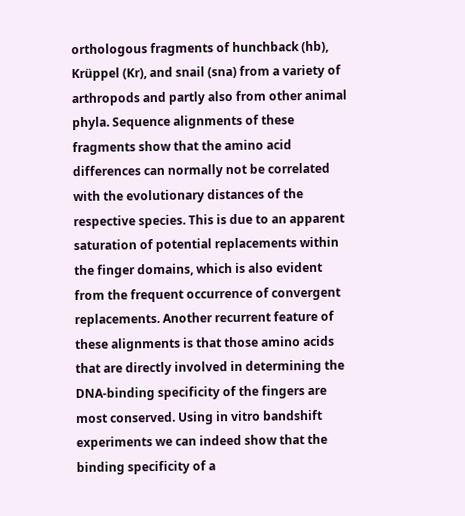orthologous fragments of hunchback (hb), Krüppel (Kr), and snail (sna) from a variety of arthropods and partly also from other animal phyla. Sequence alignments of these fragments show that the amino acid differences can normally not be correlated with the evolutionary distances of the respective species. This is due to an apparent saturation of potential replacements within the finger domains, which is also evident from the frequent occurrence of convergent replacements. Another recurrent feature of these alignments is that those amino acids that are directly involved in determining the DNA-binding specificity of the fingers are most conserved. Using in vitro bandshift experiments we can indeed show that the binding specificity of a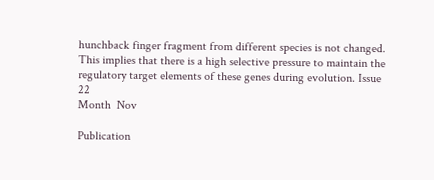hunchback finger fragment from different species is not changed. This implies that there is a high selective pressure to maintain the regulatory target elements of these genes during evolution. Issue  22
Month  Nov

Publication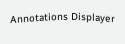Annotations Displayer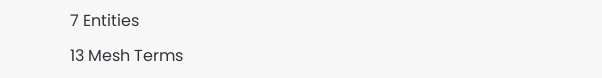7 Entities

13 Mesh Terms